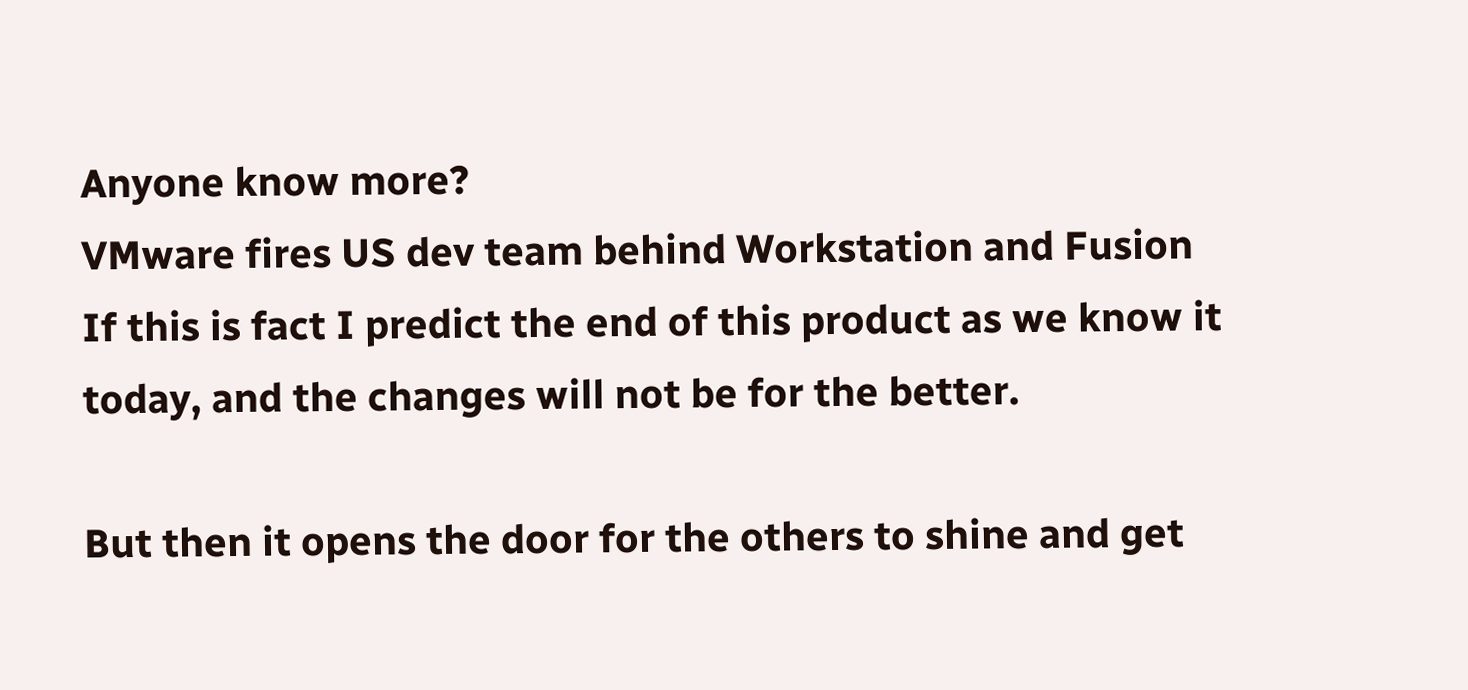Anyone know more?
VMware fires US dev team behind Workstation and Fusion
If this is fact I predict the end of this product as we know it today, and the changes will not be for the better.

But then it opens the door for the others to shine and get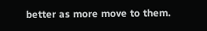better as more move to them.